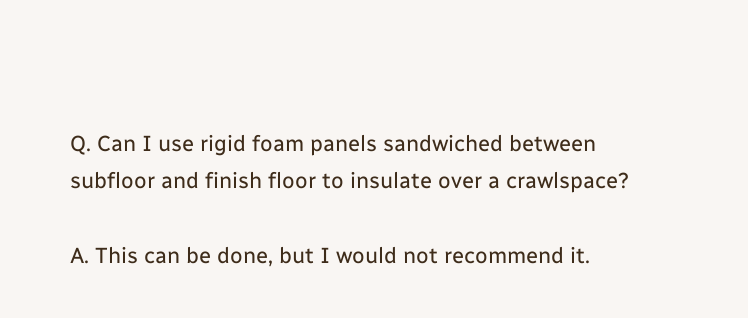Q. Can I use rigid foam panels sandwiched between subfloor and finish floor to insulate over a crawlspace?

A. This can be done, but I would not recommend it.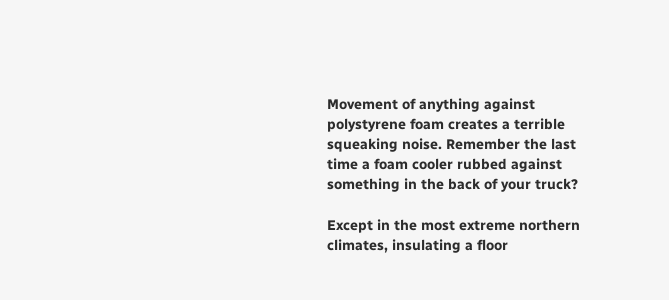Movement of anything against polystyrene foam creates a terrible squeaking noise. Remember the last time a foam cooler rubbed against something in the back of your truck?

Except in the most extreme northern climates, insulating a floor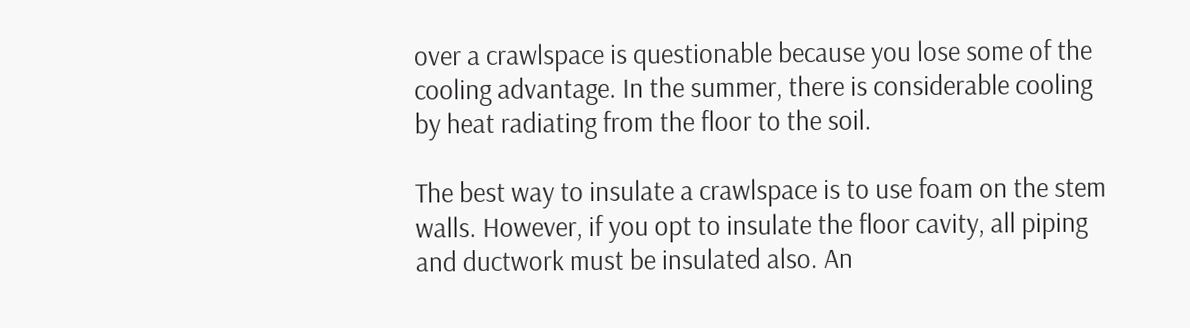over a crawlspace is questionable because you lose some of the cooling advantage. In the summer, there is considerable cooling by heat radiating from the floor to the soil.

The best way to insulate a crawlspace is to use foam on the stem walls. However, if you opt to insulate the floor cavity, all piping and ductwork must be insulated also. An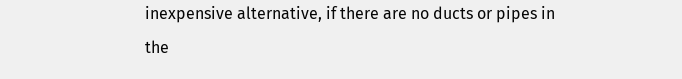inexpensive alternative, if there are no ducts or pipes in the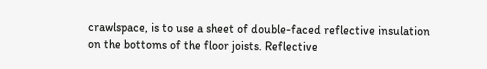crawlspace, is to use a sheet of double-faced reflective insulation on the bottoms of the floor joists. Reflective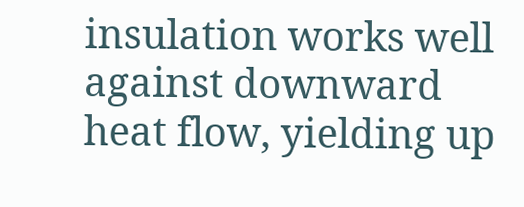insulation works well against downward heat flow, yielding up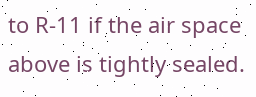to R-11 if the air space above is tightly sealed.